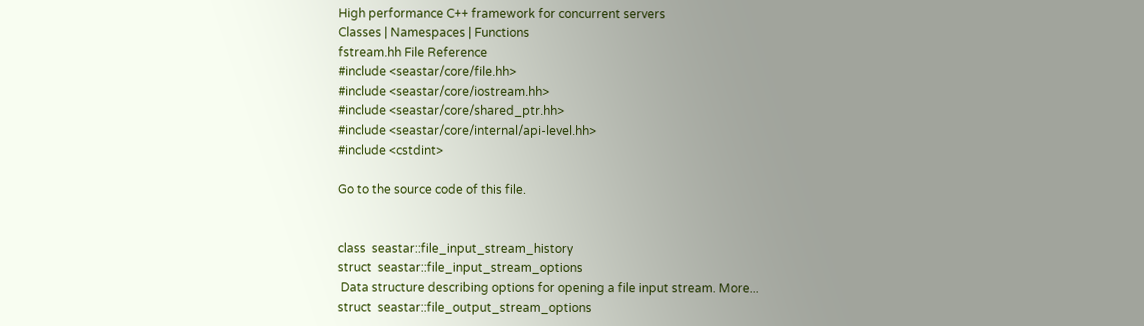High performance C++ framework for concurrent servers
Classes | Namespaces | Functions
fstream.hh File Reference
#include <seastar/core/file.hh>
#include <seastar/core/iostream.hh>
#include <seastar/core/shared_ptr.hh>
#include <seastar/core/internal/api-level.hh>
#include <cstdint>

Go to the source code of this file.


class  seastar::file_input_stream_history
struct  seastar::file_input_stream_options
 Data structure describing options for opening a file input stream. More...
struct  seastar::file_output_stream_options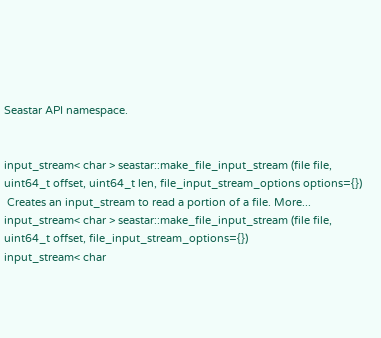Seastar API namespace.


input_stream< char > seastar::make_file_input_stream (file file, uint64_t offset, uint64_t len, file_input_stream_options options={})
 Creates an input_stream to read a portion of a file. More...
input_stream< char > seastar::make_file_input_stream (file file, uint64_t offset, file_input_stream_options={})
input_stream< char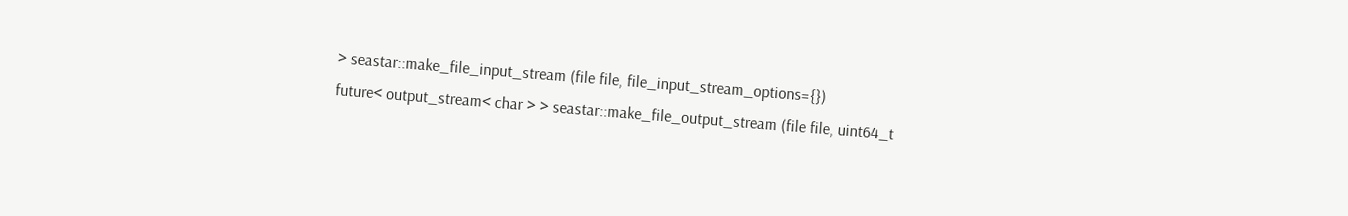> seastar::make_file_input_stream (file file, file_input_stream_options={})
future< output_stream< char > > seastar::make_file_output_stream (file file, uint64_t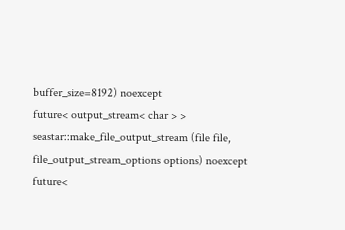buffer_size=8192) noexcept
future< output_stream< char > > seastar::make_file_output_stream (file file, file_output_stream_options options) noexcept
future<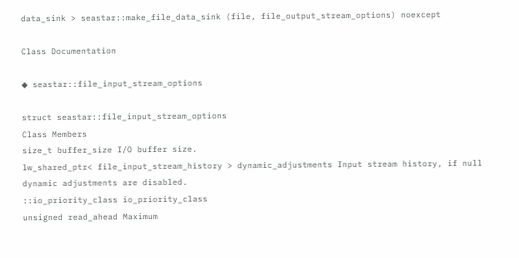data_sink > seastar::make_file_data_sink (file, file_output_stream_options) noexcept

Class Documentation

◆ seastar::file_input_stream_options

struct seastar::file_input_stream_options
Class Members
size_t buffer_size I/O buffer size.
lw_shared_ptr< file_input_stream_history > dynamic_adjustments Input stream history, if null dynamic adjustments are disabled.
::io_priority_class io_priority_class
unsigned read_ahead Maximum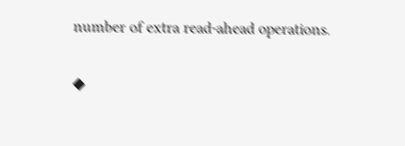number of extra read-ahead operations.

◆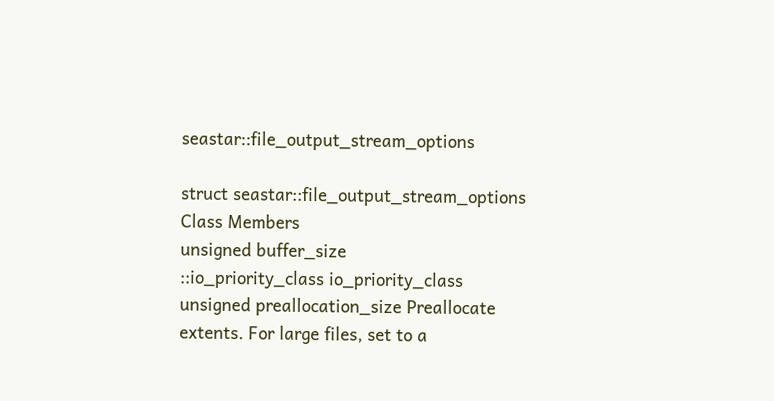seastar::file_output_stream_options

struct seastar::file_output_stream_options
Class Members
unsigned buffer_size
::io_priority_class io_priority_class
unsigned preallocation_size Preallocate extents. For large files, set to a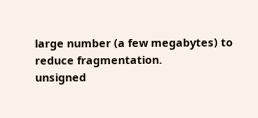large number (a few megabytes) to reduce fragmentation.
unsigned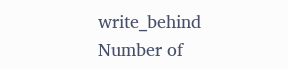write_behind Number of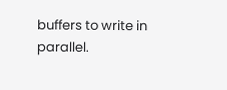buffers to write in parallel.